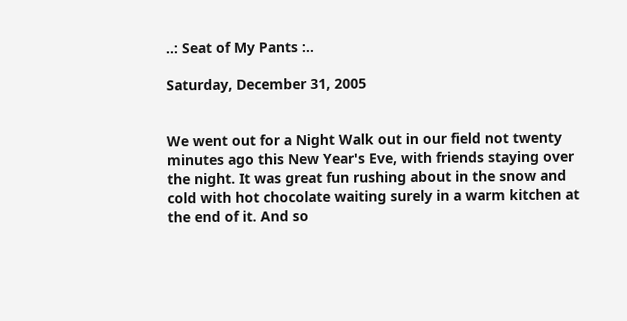..: Seat of My Pants :..

Saturday, December 31, 2005


We went out for a Night Walk out in our field not twenty minutes ago this New Year's Eve, with friends staying over the night. It was great fun rushing about in the snow and cold with hot chocolate waiting surely in a warm kitchen at the end of it. And so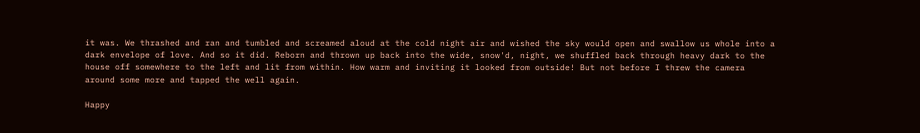it was. We thrashed and ran and tumbled and screamed aloud at the cold night air and wished the sky would open and swallow us whole into a dark envelope of love. And so it did. Reborn and thrown up back into the wide, snow'd, night, we shuffled back through heavy dark to the house off somewhere to the left and lit from within. How warm and inviting it looked from outside! But not before I threw the camera around some more and tapped the well again.

Happy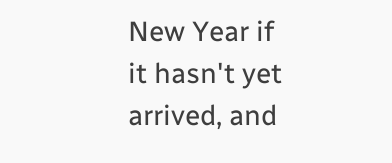New Year if it hasn't yet arrived, and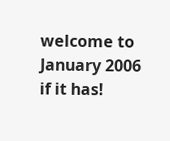welcome to January 2006 if it has!